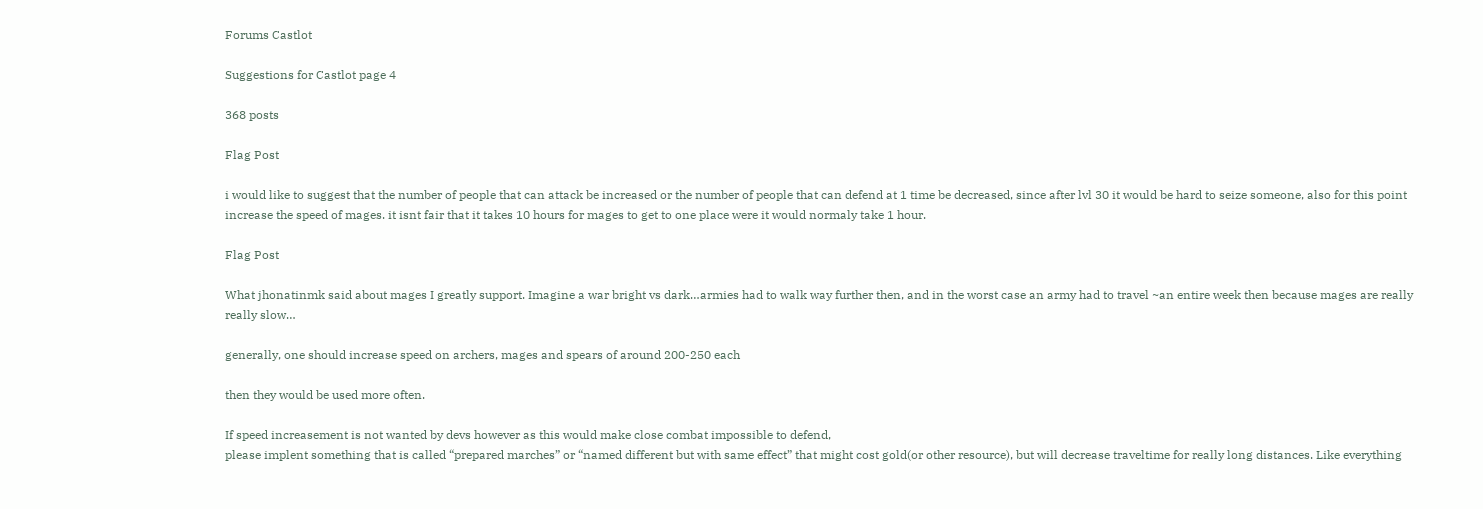Forums Castlot

Suggestions for Castlot page 4

368 posts

Flag Post

i would like to suggest that the number of people that can attack be increased or the number of people that can defend at 1 time be decreased, since after lvl 30 it would be hard to seize someone, also for this point increase the speed of mages. it isnt fair that it takes 10 hours for mages to get to one place were it would normaly take 1 hour.

Flag Post

What jhonatinmk said about mages I greatly support. Imagine a war bright vs dark…armies had to walk way further then, and in the worst case an army had to travel ~an entire week then because mages are really really slow…

generally, one should increase speed on archers, mages and spears of around 200-250 each

then they would be used more often.

If speed increasement is not wanted by devs however as this would make close combat impossible to defend,
please implent something that is called “prepared marches” or “named different but with same effect” that might cost gold(or other resource), but will decrease traveltime for really long distances. Like everything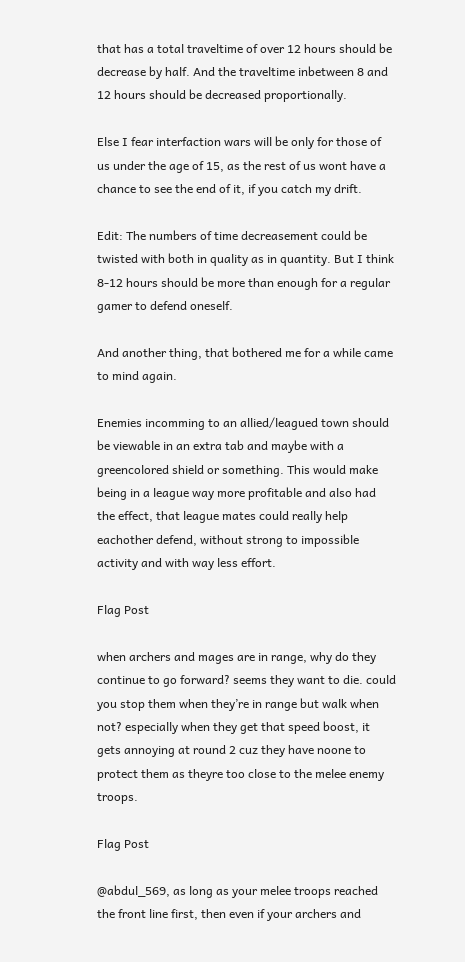that has a total traveltime of over 12 hours should be decrease by half. And the traveltime inbetween 8 and 12 hours should be decreased proportionally.

Else I fear interfaction wars will be only for those of us under the age of 15, as the rest of us wont have a chance to see the end of it, if you catch my drift.

Edit: The numbers of time decreasement could be twisted with both in quality as in quantity. But I think 8-12 hours should be more than enough for a regular gamer to defend oneself.

And another thing, that bothered me for a while came to mind again.

Enemies incomming to an allied/leagued town should be viewable in an extra tab and maybe with a greencolored shield or something. This would make being in a league way more profitable and also had the effect, that league mates could really help eachother defend, without strong to impossible activity and with way less effort.

Flag Post

when archers and mages are in range, why do they continue to go forward? seems they want to die. could you stop them when they’re in range but walk when not? especially when they get that speed boost, it gets annoying at round 2 cuz they have noone to protect them as theyre too close to the melee enemy troops.

Flag Post

@abdul_569, as long as your melee troops reached the front line first, then even if your archers and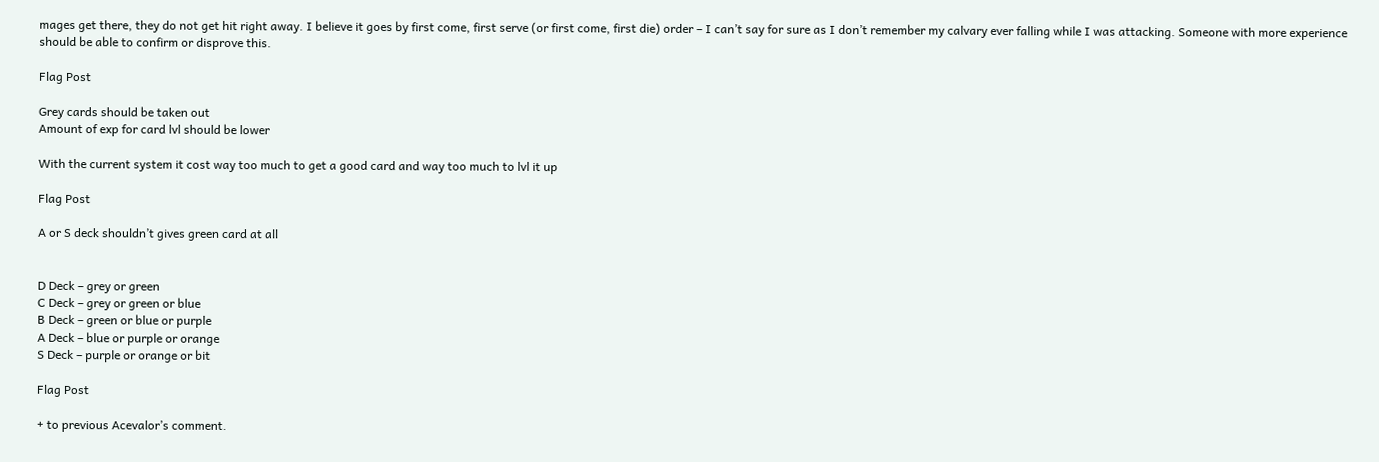mages get there, they do not get hit right away. I believe it goes by first come, first serve (or first come, first die) order – I can’t say for sure as I don’t remember my calvary ever falling while I was attacking. Someone with more experience should be able to confirm or disprove this.

Flag Post

Grey cards should be taken out
Amount of exp for card lvl should be lower

With the current system it cost way too much to get a good card and way too much to lvl it up

Flag Post

A or S deck shouldn’t gives green card at all


D Deck – grey or green
C Deck – grey or green or blue
B Deck – green or blue or purple
A Deck – blue or purple or orange
S Deck – purple or orange or bit

Flag Post

+ to previous Acevalor’s comment.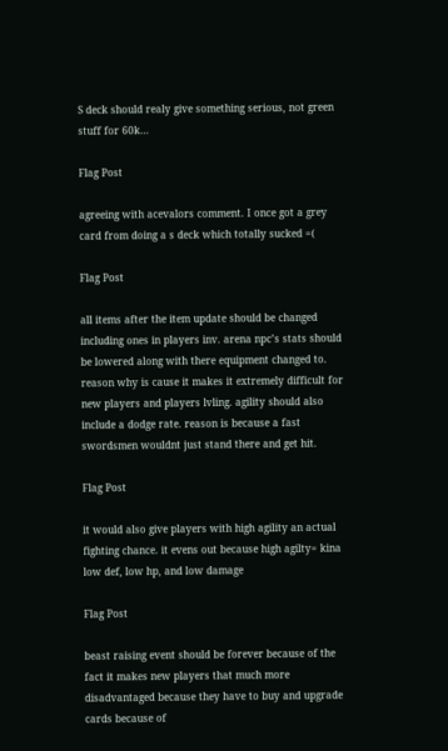S deck should realy give something serious, not green stuff for 60k…

Flag Post

agreeing with acevalors comment. I once got a grey card from doing a s deck which totally sucked =(

Flag Post

all items after the item update should be changed including ones in players inv. arena npc’s stats should be lowered along with there equipment changed to. reason why is cause it makes it extremely difficult for new players and players lvling. agility should also include a dodge rate. reason is because a fast swordsmen wouldnt just stand there and get hit.

Flag Post

it would also give players with high agility an actual fighting chance. it evens out because high agilty= kina low def, low hp, and low damage

Flag Post

beast raising event should be forever because of the fact it makes new players that much more disadvantaged because they have to buy and upgrade cards because of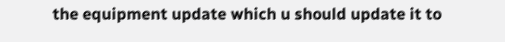the equipment update which u should update it to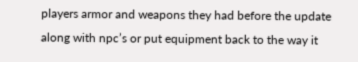players armor and weapons they had before the update along with npc’s or put equipment back to the way it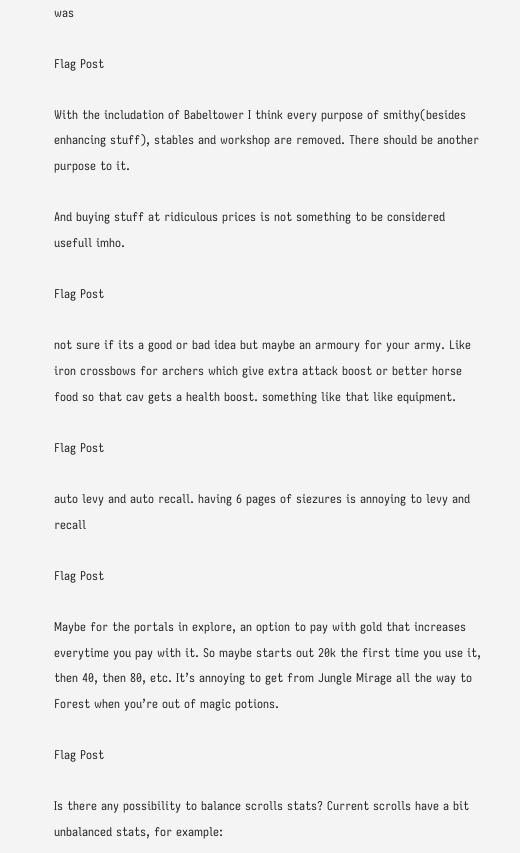was

Flag Post

With the includation of Babeltower I think every purpose of smithy(besides enhancing stuff), stables and workshop are removed. There should be another purpose to it.

And buying stuff at ridiculous prices is not something to be considered usefull imho.

Flag Post

not sure if its a good or bad idea but maybe an armoury for your army. Like iron crossbows for archers which give extra attack boost or better horse food so that cav gets a health boost. something like that like equipment.

Flag Post

auto levy and auto recall. having 6 pages of siezures is annoying to levy and recall

Flag Post

Maybe for the portals in explore, an option to pay with gold that increases everytime you pay with it. So maybe starts out 20k the first time you use it, then 40, then 80, etc. It’s annoying to get from Jungle Mirage all the way to Forest when you’re out of magic potions.

Flag Post

Is there any possibility to balance scrolls stats? Current scrolls have a bit unbalanced stats, for example: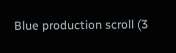Blue production scroll (3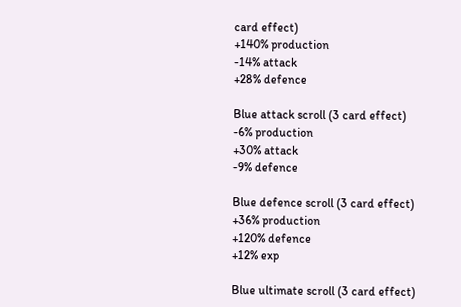card effect)
+140% production
-14% attack
+28% defence

Blue attack scroll (3 card effect)
-6% production
+30% attack
-9% defence

Blue defence scroll (3 card effect)
+36% production
+120% defence
+12% exp

Blue ultimate scroll (3 card effect)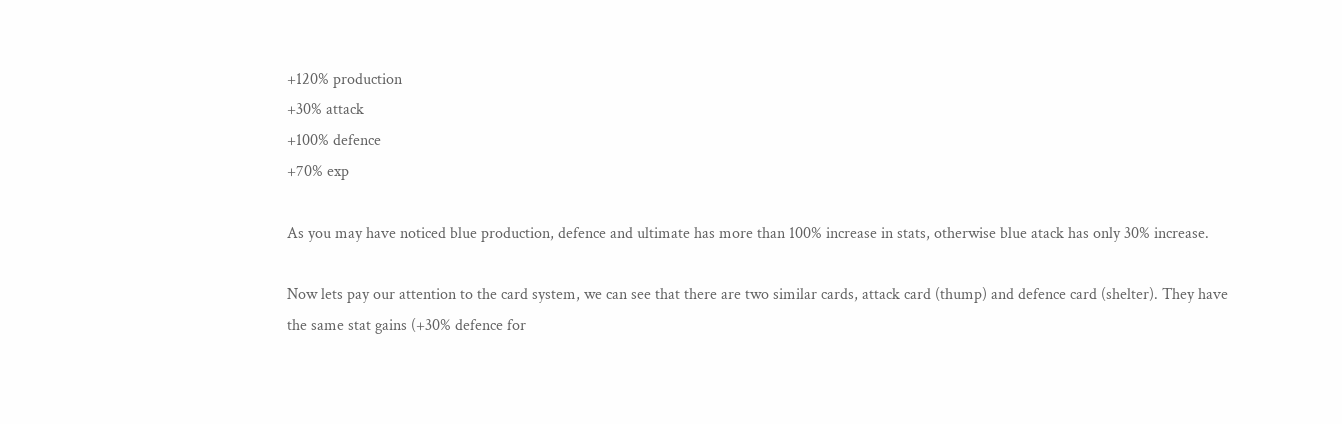+120% production
+30% attack
+100% defence
+70% exp

As you may have noticed blue production, defence and ultimate has more than 100% increase in stats, otherwise blue atack has only 30% increase.

Now lets pay our attention to the card system, we can see that there are two similar cards, attack card (thump) and defence card (shelter). They have the same stat gains (+30% defence for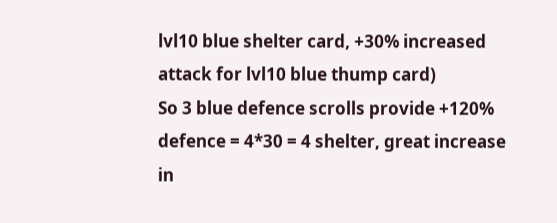lvl10 blue shelter card, +30% increased attack for lvl10 blue thump card)
So 3 blue defence scrolls provide +120% defence = 4*30 = 4 shelter, great increase in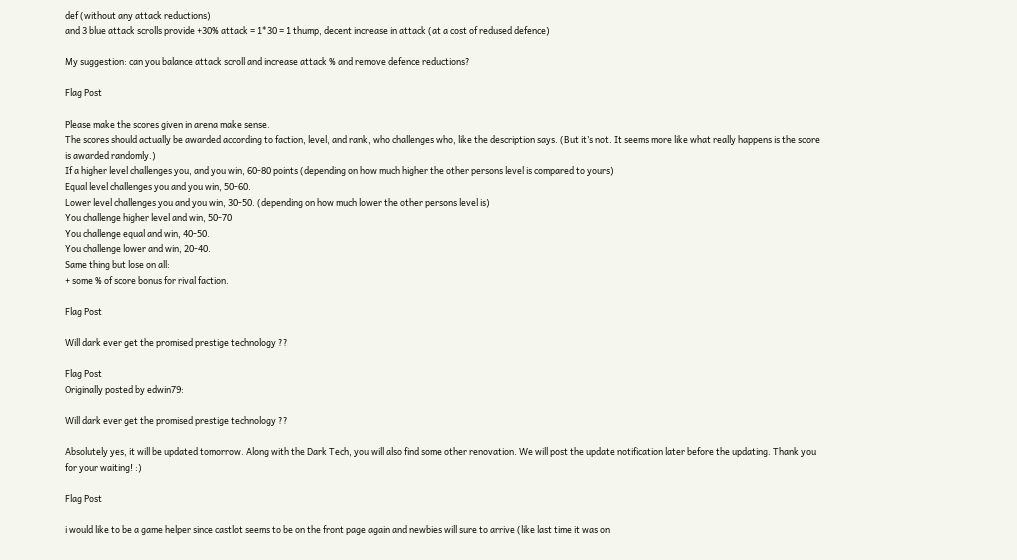def (without any attack reductions)
and 3 blue attack scrolls provide +30% attack = 1*30 = 1 thump, decent increase in attack (at a cost of redused defence)

My suggestion: can you balance attack scroll and increase attack % and remove defence reductions?

Flag Post

Please make the scores given in arena make sense.
The scores should actually be awarded according to faction, level, and rank, who challenges who, like the description says. (But it’s not. It seems more like what really happens is the score is awarded randomly.)
If a higher level challenges you, and you win, 60-80 points (depending on how much higher the other persons level is compared to yours)
Equal level challenges you and you win, 50-60.
Lower level challenges you and you win, 30-50. (depending on how much lower the other persons level is)
You challenge higher level and win, 50-70
You challenge equal and win, 40-50.
You challenge lower and win, 20-40.
Same thing but lose on all:
+ some % of score bonus for rival faction.

Flag Post

Will dark ever get the promised prestige technology ??

Flag Post
Originally posted by edwin79:

Will dark ever get the promised prestige technology ??

Absolutely yes, it will be updated tomorrow. Along with the Dark Tech, you will also find some other renovation. We will post the update notification later before the updating. Thank you for your waiting! :)

Flag Post

i would like to be a game helper since castlot seems to be on the front page again and newbies will sure to arrive (like last time it was on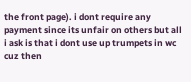the front page). i dont require any payment since its unfair on others but all i ask is that i dont use up trumpets in wc cuz then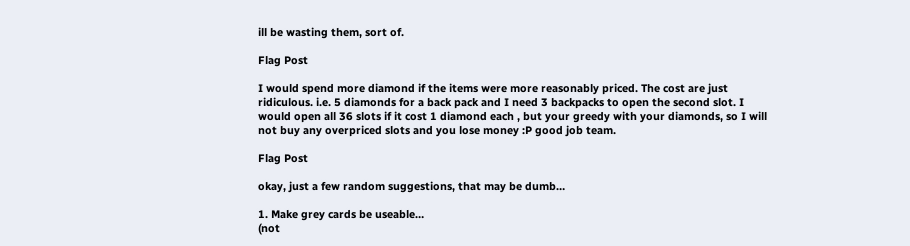ill be wasting them, sort of.

Flag Post

I would spend more diamond if the items were more reasonably priced. The cost are just ridiculous. i.e. 5 diamonds for a back pack and I need 3 backpacks to open the second slot. I would open all 36 slots if it cost 1 diamond each , but your greedy with your diamonds, so I will not buy any overpriced slots and you lose money :P good job team.

Flag Post

okay, just a few random suggestions, that may be dumb…

1. Make grey cards be useable…
(not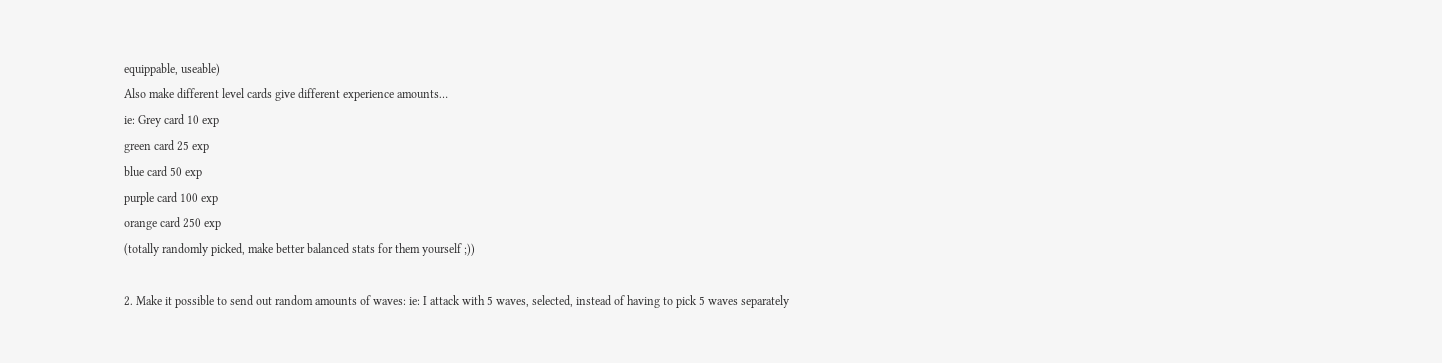equippable, useable)
Also make different level cards give different experience amounts…
ie: Grey card 10 exp
green card 25 exp
blue card 50 exp
purple card 100 exp
orange card 250 exp
(totally randomly picked, make better balanced stats for them yourself ;))

2. Make it possible to send out random amounts of waves: ie: I attack with 5 waves, selected, instead of having to pick 5 waves separately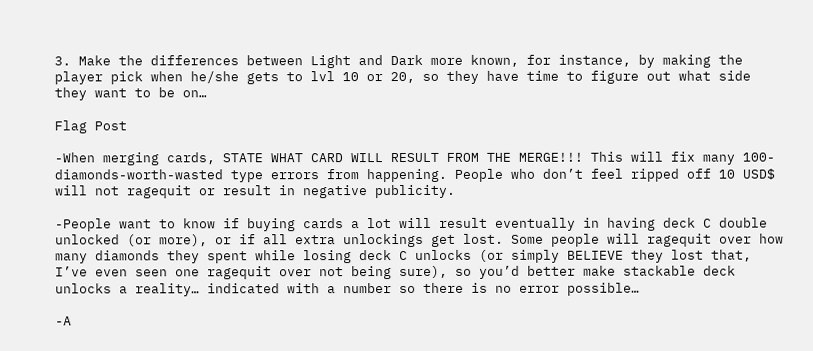3. Make the differences between Light and Dark more known, for instance, by making the player pick when he/she gets to lvl 10 or 20, so they have time to figure out what side they want to be on…

Flag Post

-When merging cards, STATE WHAT CARD WILL RESULT FROM THE MERGE!!! This will fix many 100-diamonds-worth-wasted type errors from happening. People who don’t feel ripped off 10 USD$ will not ragequit or result in negative publicity.

-People want to know if buying cards a lot will result eventually in having deck C double unlocked (or more), or if all extra unlockings get lost. Some people will ragequit over how many diamonds they spent while losing deck C unlocks (or simply BELIEVE they lost that, I’ve even seen one ragequit over not being sure), so you’d better make stackable deck unlocks a reality… indicated with a number so there is no error possible…

-A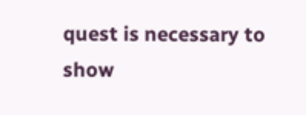quest is necessary to show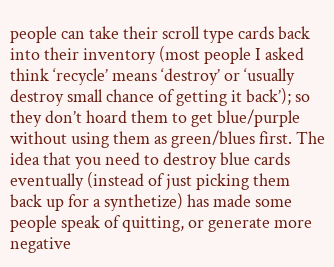people can take their scroll type cards back into their inventory (most people I asked think ‘recycle’ means ‘destroy’ or ‘usually destroy small chance of getting it back’); so they don’t hoard them to get blue/purple without using them as green/blues first. The idea that you need to destroy blue cards eventually (instead of just picking them back up for a synthetize) has made some people speak of quitting, or generate more negative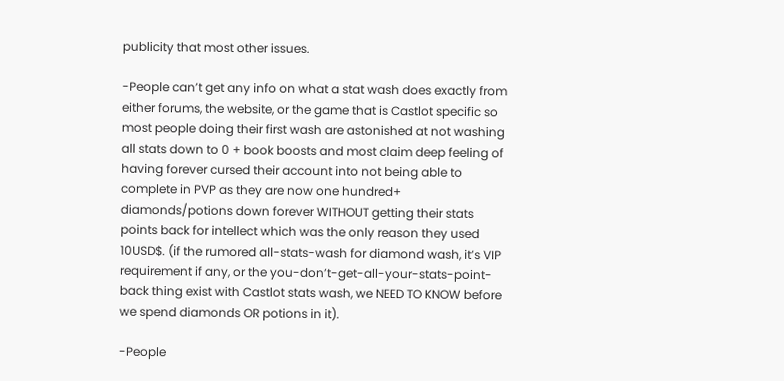publicity that most other issues.

-People can’t get any info on what a stat wash does exactly from either forums, the website, or the game that is Castlot specific so most people doing their first wash are astonished at not washing all stats down to 0 + book boosts and most claim deep feeling of having forever cursed their account into not being able to complete in PVP as they are now one hundred+ diamonds/potions down forever WITHOUT getting their stats points back for intellect which was the only reason they used 10USD$. (if the rumored all-stats-wash for diamond wash, it’s VIP requirement if any, or the you-don’t-get-all-your-stats-point-back thing exist with Castlot stats wash, we NEED TO KNOW before we spend diamonds OR potions in it).

-People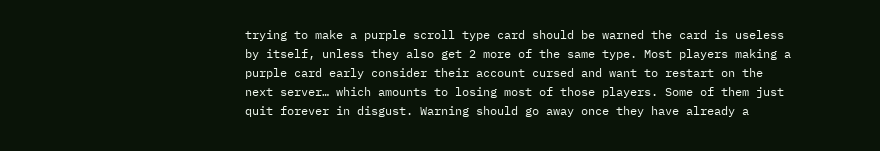trying to make a purple scroll type card should be warned the card is useless by itself, unless they also get 2 more of the same type. Most players making a purple card early consider their account cursed and want to restart on the next server… which amounts to losing most of those players. Some of them just quit forever in disgust. Warning should go away once they have already a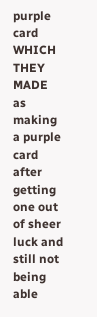purple card WHICH THEY MADE as making a purple card after getting one out of sheer luck and still not being able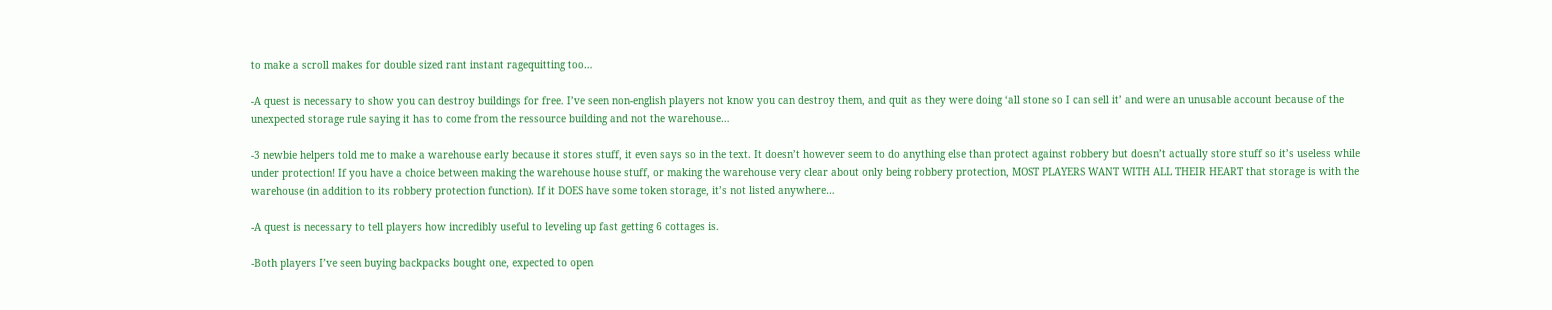to make a scroll makes for double sized rant instant ragequitting too…

-A quest is necessary to show you can destroy buildings for free. I’ve seen non-english players not know you can destroy them, and quit as they were doing ‘all stone so I can sell it’ and were an unusable account because of the unexpected storage rule saying it has to come from the ressource building and not the warehouse…

-3 newbie helpers told me to make a warehouse early because it stores stuff, it even says so in the text. It doesn’t however seem to do anything else than protect against robbery but doesn’t actually store stuff so it’s useless while under protection! If you have a choice between making the warehouse house stuff, or making the warehouse very clear about only being robbery protection, MOST PLAYERS WANT WITH ALL THEIR HEART that storage is with the warehouse (in addition to its robbery protection function). If it DOES have some token storage, it’s not listed anywhere…

-A quest is necessary to tell players how incredibly useful to leveling up fast getting 6 cottages is.

-Both players I’ve seen buying backpacks bought one, expected to open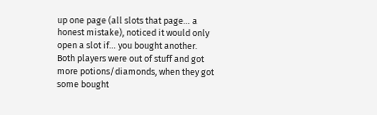up one page (all slots that page… a honest mistake), noticed it would only open a slot if… you bought another. Both players were out of stuff and got more potions/diamonds, when they got some bought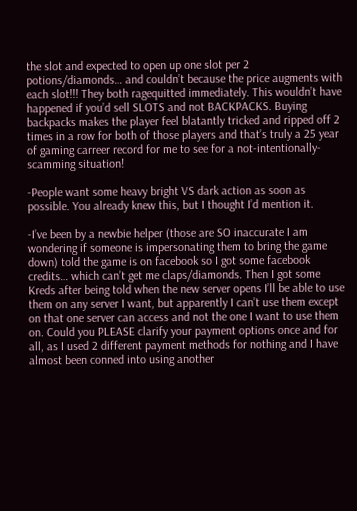the slot and expected to open up one slot per 2 potions/diamonds… and couldn’t because the price augments with each slot!!! They both ragequitted immediately. This wouldn’t have happened if you’d sell SLOTS and not BACKPACKS. Buying backpacks makes the player feel blatantly tricked and ripped off 2 times in a row for both of those players and that’s truly a 25 year of gaming carreer record for me to see for a not-intentionally-scamming situation!

-People want some heavy bright VS dark action as soon as possible. You already knew this, but I thought I’d mention it.

-I’ve been by a newbie helper (those are SO inaccurate I am wondering if someone is impersonating them to bring the game down) told the game is on facebook so I got some facebook credits… which can’t get me claps/diamonds. Then I got some Kreds after being told when the new server opens I’ll be able to use them on any server I want, but apparently I can’t use them except on that one server can access and not the one I want to use them on. Could you PLEASE clarify your payment options once and for all, as I used 2 different payment methods for nothing and I have almost been conned into using another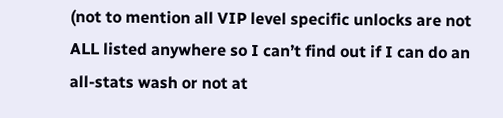(not to mention all VIP level specific unlocks are not ALL listed anywhere so I can’t find out if I can do an all-stats wash or not at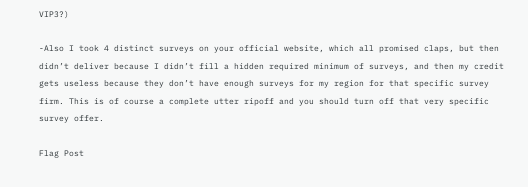VIP3?)

-Also I took 4 distinct surveys on your official website, which all promised claps, but then didn’t deliver because I didn’t fill a hidden required minimum of surveys, and then my credit gets useless because they don’t have enough surveys for my region for that specific survey firm. This is of course a complete utter ripoff and you should turn off that very specific survey offer.

Flag Post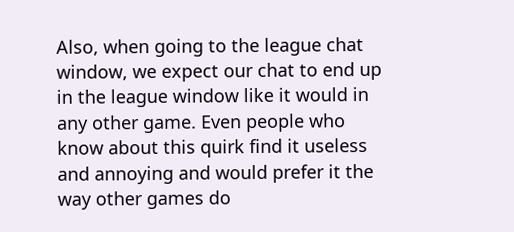Also, when going to the league chat window, we expect our chat to end up in the league window like it would in any other game. Even people who know about this quirk find it useless and annoying and would prefer it the way other games do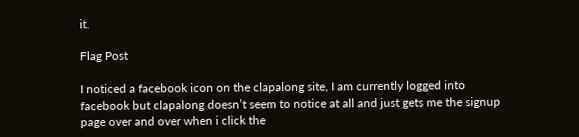it.

Flag Post

I noticed a facebook icon on the clapalong site, I am currently logged into facebook but clapalong doesn’t seem to notice at all and just gets me the signup page over and over when i click the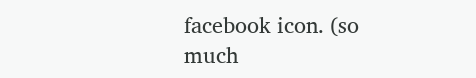facebook icon. (so much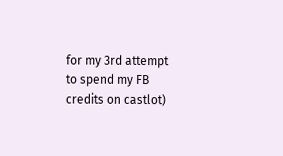for my 3rd attempt to spend my FB credits on castlot)